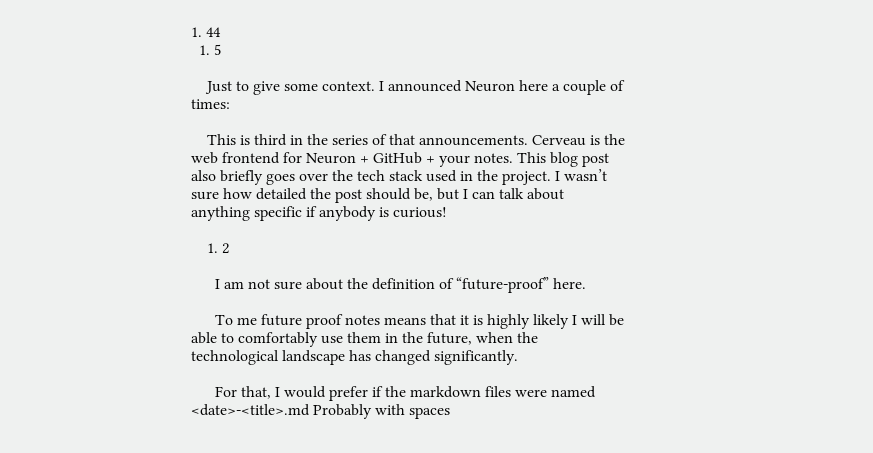1. 44
  1. 5

    Just to give some context. I announced Neuron here a couple of times:

    This is third in the series of that announcements. Cerveau is the web frontend for Neuron + GitHub + your notes. This blog post also briefly goes over the tech stack used in the project. I wasn’t sure how detailed the post should be, but I can talk about anything specific if anybody is curious!

    1. 2

      I am not sure about the definition of “future-proof” here.

      To me future proof notes means that it is highly likely I will be able to comfortably use them in the future, when the technological landscape has changed significantly.

      For that, I would prefer if the markdown files were named <date>-<title>.md Probably with spaces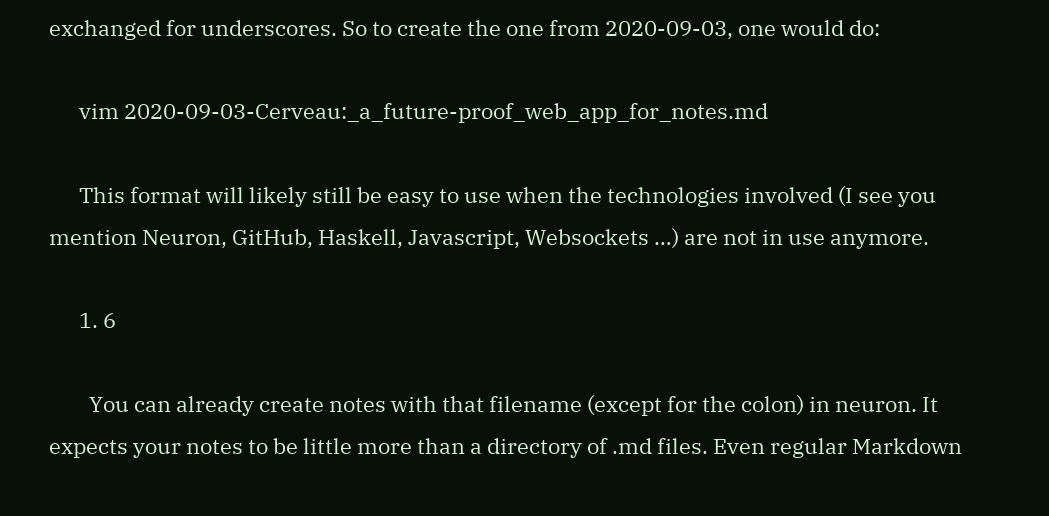exchanged for underscores. So to create the one from 2020-09-03, one would do:

      vim 2020-09-03-Cerveau:_a_future-proof_web_app_for_notes.md

      This format will likely still be easy to use when the technologies involved (I see you mention Neuron, GitHub, Haskell, Javascript, Websockets …) are not in use anymore.

      1. 6

        You can already create notes with that filename (except for the colon) in neuron. It expects your notes to be little more than a directory of .md files. Even regular Markdown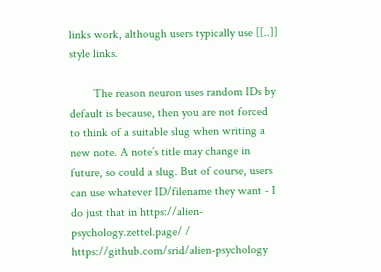links work, although users typically use [[..]] style links.

        The reason neuron uses random IDs by default is because, then you are not forced to think of a suitable slug when writing a new note. A note’s title may change in future, so could a slug. But of course, users can use whatever ID/filename they want - I do just that in https://alien-psychology.zettel.page/ / https://github.com/srid/alien-psychology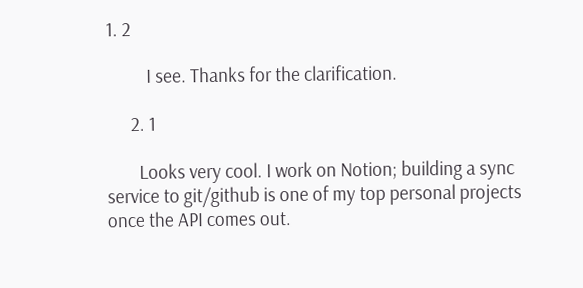1. 2

          I see. Thanks for the clarification.

      2. 1

        Looks very cool. I work on Notion; building a sync service to git/github is one of my top personal projects once the API comes out.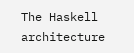The Haskell architecture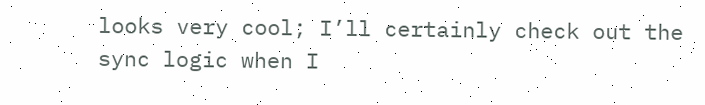looks very cool; I’ll certainly check out the sync logic when I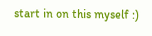start in on this myself :)